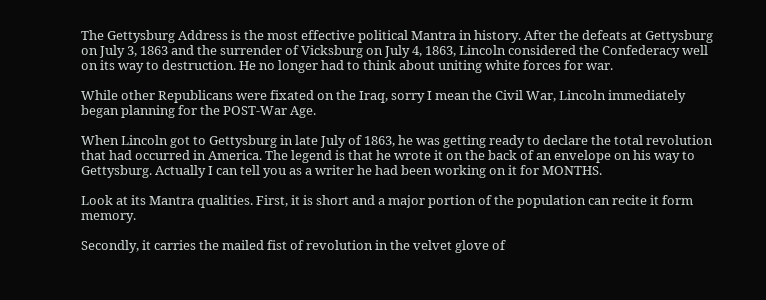The Gettysburg Address is the most effective political Mantra in history. After the defeats at Gettysburg on July 3, 1863 and the surrender of Vicksburg on July 4, 1863, Lincoln considered the Confederacy well on its way to destruction. He no longer had to think about uniting white forces for war.

While other Republicans were fixated on the Iraq, sorry I mean the Civil War, Lincoln immediately began planning for the POST-War Age.

When Lincoln got to Gettysburg in late July of 1863, he was getting ready to declare the total revolution that had occurred in America. The legend is that he wrote it on the back of an envelope on his way to Gettysburg. Actually I can tell you as a writer he had been working on it for MONTHS.

Look at its Mantra qualities. First, it is short and a major portion of the population can recite it form memory.

Secondly, it carries the mailed fist of revolution in the velvet glove of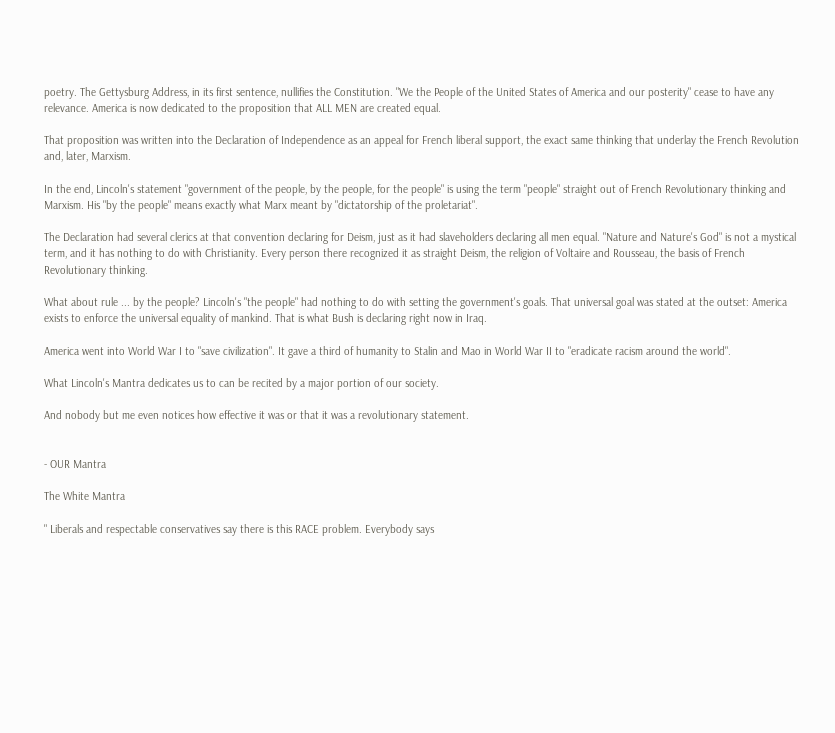poetry. The Gettysburg Address, in its first sentence, nullifies the Constitution. "We the People of the United States of America and our posterity" cease to have any relevance. America is now dedicated to the proposition that ALL MEN are created equal.

That proposition was written into the Declaration of Independence as an appeal for French liberal support, the exact same thinking that underlay the French Revolution and, later, Marxism.

In the end, Lincoln's statement "government of the people, by the people, for the people" is using the term "people" straight out of French Revolutionary thinking and Marxism. His "by the people" means exactly what Marx meant by "dictatorship of the proletariat".

The Declaration had several clerics at that convention declaring for Deism, just as it had slaveholders declaring all men equal. "Nature and Nature's God" is not a mystical term, and it has nothing to do with Christianity. Every person there recognized it as straight Deism, the religion of Voltaire and Rousseau, the basis of French Revolutionary thinking.

What about rule ... by the people? Lincoln's "the people" had nothing to do with setting the government's goals. That universal goal was stated at the outset: America exists to enforce the universal equality of mankind. That is what Bush is declaring right now in Iraq.

America went into World War I to "save civilization". It gave a third of humanity to Stalin and Mao in World War II to "eradicate racism around the world".

What Lincoln's Mantra dedicates us to can be recited by a major portion of our society.

And nobody but me even notices how effective it was or that it was a revolutionary statement.


- OUR Mantra

The White Mantra

" Liberals and respectable conservatives say there is this RACE problem. Everybody says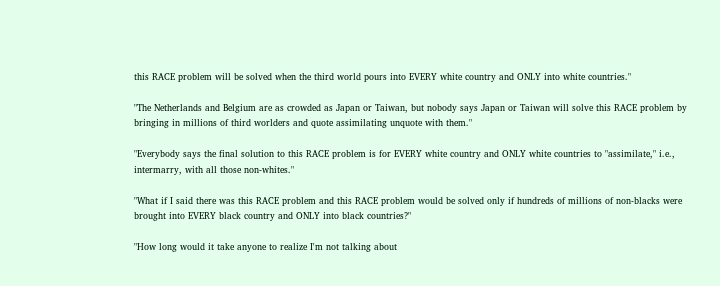this RACE problem will be solved when the third world pours into EVERY white country and ONLY into white countries."

"The Netherlands and Belgium are as crowded as Japan or Taiwan, but nobody says Japan or Taiwan will solve this RACE problem by bringing in millions of third worlders and quote assimilating unquote with them."

"Everybody says the final solution to this RACE problem is for EVERY white country and ONLY white countries to "assimilate," i.e., intermarry, with all those non-whites."

"What if I said there was this RACE problem and this RACE problem would be solved only if hundreds of millions of non-blacks were brought into EVERY black country and ONLY into black countries?"

"How long would it take anyone to realize I'm not talking about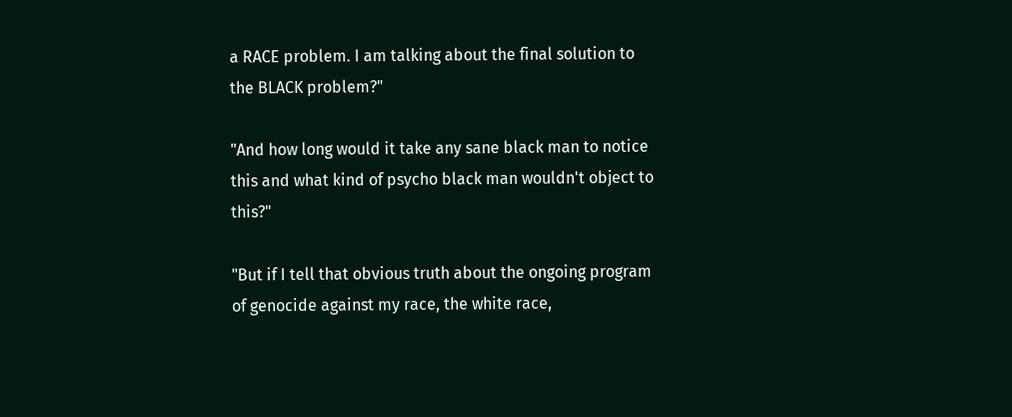a RACE problem. I am talking about the final solution to the BLACK problem?"

"And how long would it take any sane black man to notice this and what kind of psycho black man wouldn't object to this?"

"But if I tell that obvious truth about the ongoing program of genocide against my race, the white race,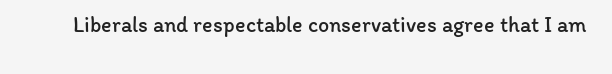Liberals and respectable conservatives agree that I am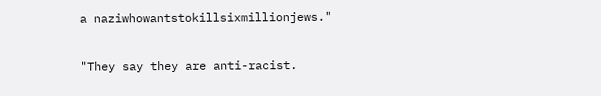a naziwhowantstokillsixmillionjews."

"They say they are anti-racist.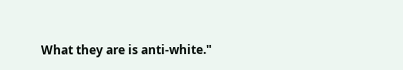What they are is anti-white."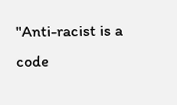"Anti-racist is a code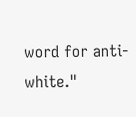word for anti-white."